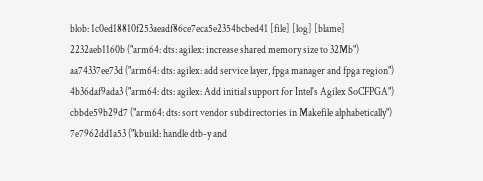blob: 1c0ed18810f253aeadf86ce7eca5e2354bcbed41 [file] [log] [blame]
2232aeb1160b ("arm64: dts: agilex: increase shared memory size to 32Mb")
aa74337ee73d ("arm64: dts: agilex: add service layer, fpga manager and fpga region")
4b36daf9ada3 ("arm64: dts: agilex: Add initial support for Intel's Agilex SoCFPGA")
cbbde59b29d7 ("arm64: dts: sort vendor subdirectories in Makefile alphabetically")
7e7962dd1a53 ("kbuild: handle dtb-y and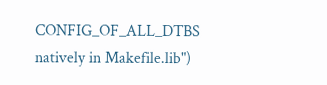CONFIG_OF_ALL_DTBS natively in Makefile.lib")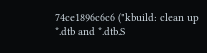74ce1896c6c6 ("kbuild: clean up *.dtb and *.dtb.S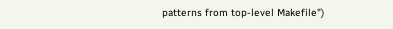patterns from top-level Makefile")